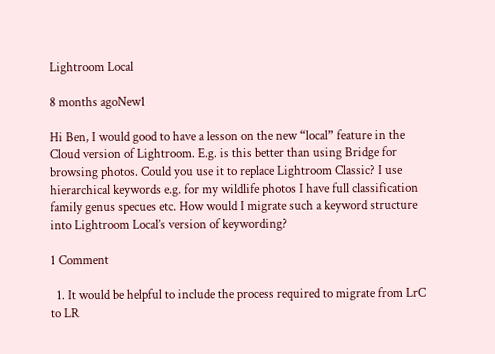Lightroom Local

8 months agoNew1

Hi Ben, I would good to have a lesson on the new “local” feature in the Cloud version of Lightroom. E.g. is this better than using Bridge for browsing photos. Could you use it to replace Lightroom Classic? I use hierarchical keywords e.g. for my wildlife photos I have full classification family genus specues etc. How would I migrate such a keyword structure into Lightroom Local’s version of keywording?

1 Comment

  1. It would be helpful to include the process required to migrate from LrC to LR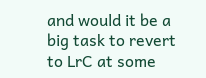and would it be a big task to revert to LrC at some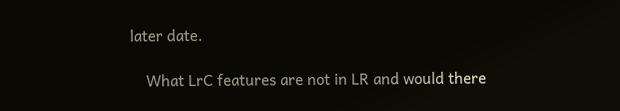later date.

    What LrC features are not in LR and would there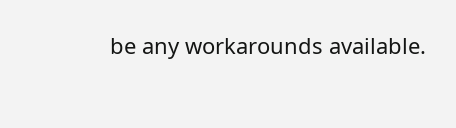be any workarounds available.